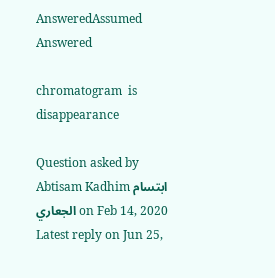AnsweredAssumed Answered

chromatogram  is disappearance

Question asked by Abtisam Kadhim ابتسام الجعاري on Feb 14, 2020
Latest reply on Jun 25,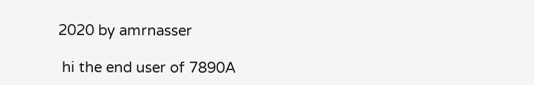2020 by amrnasser

 hi the end user of 7890A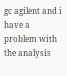gc agilent and i have a problem with  the analysis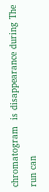chromatogram  is disappearance during The run can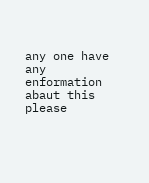any one have any enformation abaut this  please